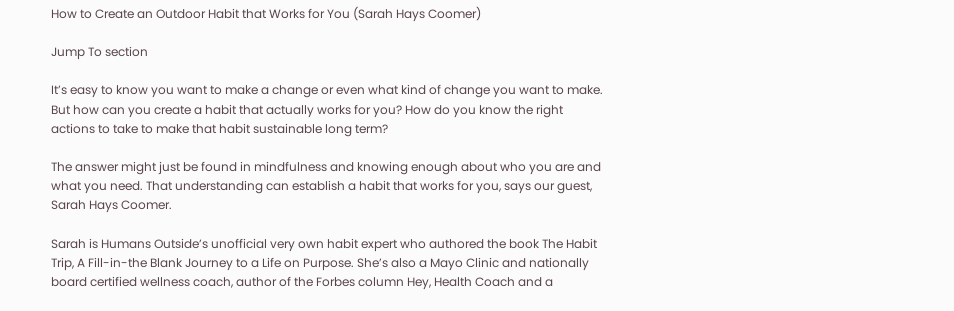How to Create an Outdoor Habit that Works for You (Sarah Hays Coomer)

Jump To section

It’s easy to know you want to make a change or even what kind of change you want to make. But how can you create a habit that actually works for you? How do you know the right actions to take to make that habit sustainable long term?

The answer might just be found in mindfulness and knowing enough about who you are and what you need. That understanding can establish a habit that works for you, says our guest, Sarah Hays Coomer.

Sarah is Humans Outside’s unofficial very own habit expert who authored the book The Habit Trip, A Fill-in-the Blank Journey to a Life on Purpose. She’s also a Mayo Clinic and nationally board certified wellness coach, author of the Forbes column Hey, Health Coach and a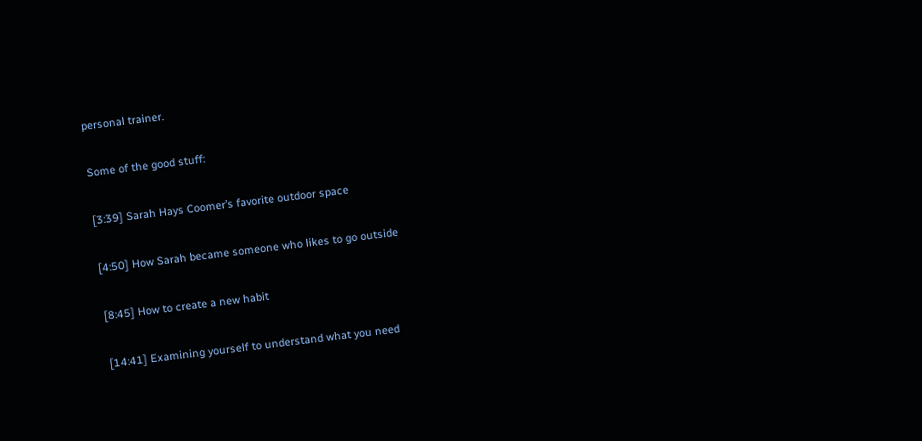personal trainer.

Some of the good stuff:

[3:39] Sarah Hays Coomer’s favorite outdoor space

[4:50] How Sarah became someone who likes to go outside

[8:45] How to create a new habit

[14:41] Examining yourself to understand what you need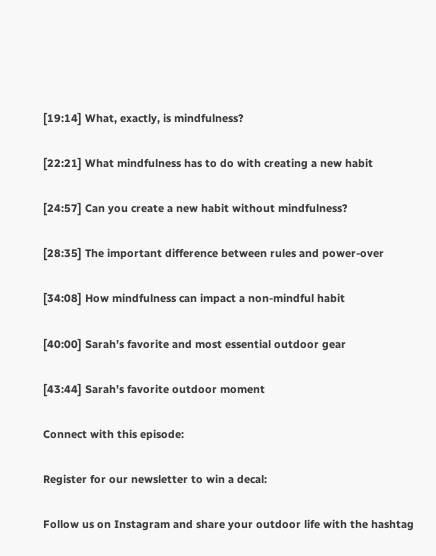[19:14] What, exactly, is mindfulness?

[22:21] What mindfulness has to do with creating a new habit

[24:57] Can you create a new habit without mindfulness?

[28:35] The important difference between rules and power-over

[34:08] How mindfulness can impact a non-mindful habit

[40:00] Sarah’s favorite and most essential outdoor gear

[43:44] Sarah’s favorite outdoor moment

Connect with this episode:

Register for our newsletter to win a decal:

Follow us on Instagram and share your outdoor life with the hashtag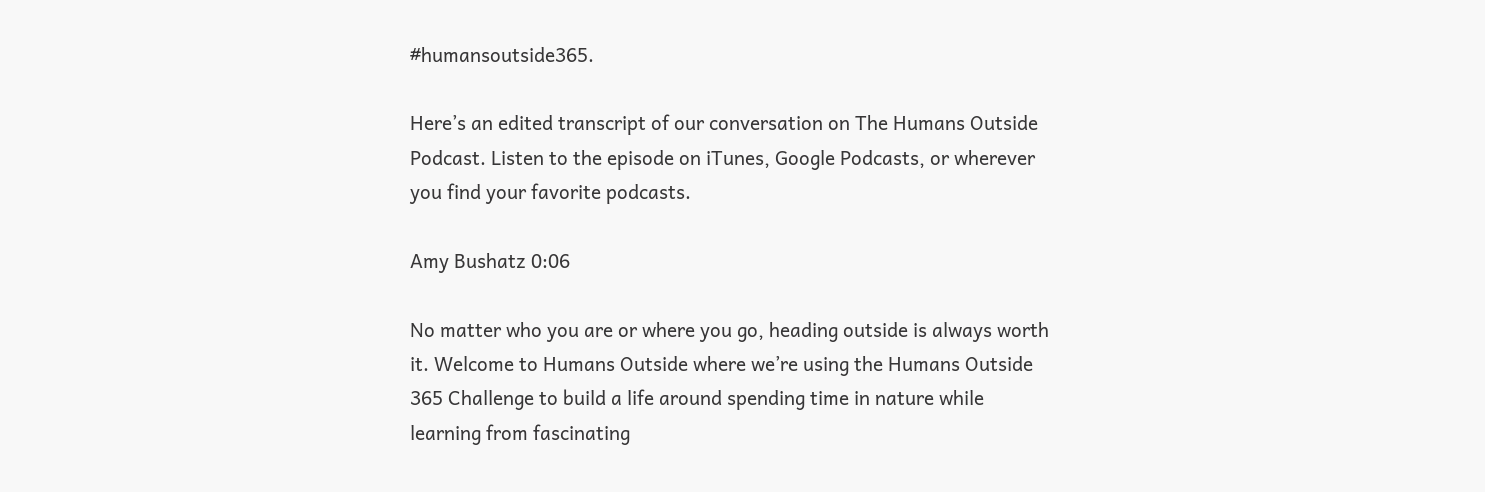#humansoutside365.

Here’s an edited transcript of our conversation on The Humans Outside Podcast. Listen to the episode on iTunes, Google Podcasts, or wherever you find your favorite podcasts.

Amy Bushatz 0:06

No matter who you are or where you go, heading outside is always worth it. Welcome to Humans Outside where we’re using the Humans Outside 365 Challenge to build a life around spending time in nature while learning from fascinating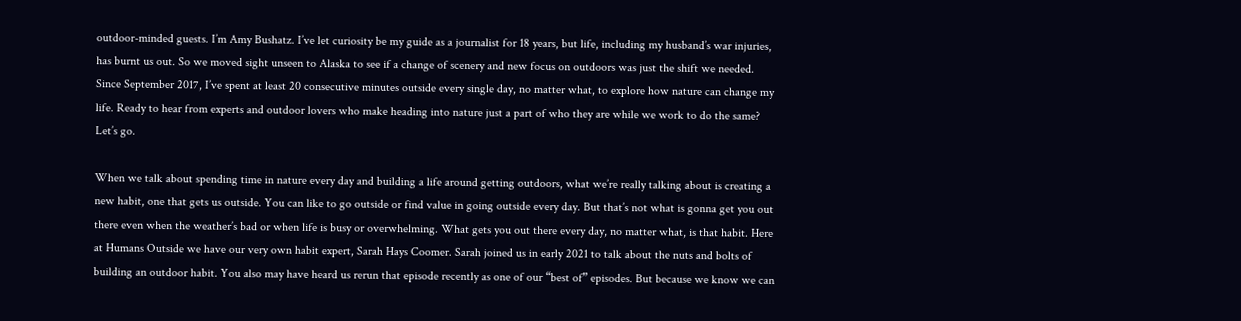outdoor-minded guests. I’m Amy Bushatz. I’ve let curiosity be my guide as a journalist for 18 years, but life, including my husband’s war injuries, has burnt us out. So we moved sight unseen to Alaska to see if a change of scenery and new focus on outdoors was just the shift we needed. Since September 2017, I’ve spent at least 20 consecutive minutes outside every single day, no matter what, to explore how nature can change my life. Ready to hear from experts and outdoor lovers who make heading into nature just a part of who they are while we work to do the same? Let’s go.

When we talk about spending time in nature every day and building a life around getting outdoors, what we’re really talking about is creating a new habit, one that gets us outside. You can like to go outside or find value in going outside every day. But that’s not what is gonna get you out there even when the weather’s bad or when life is busy or overwhelming. What gets you out there every day, no matter what, is that habit. Here at Humans Outside we have our very own habit expert, Sarah Hays Coomer. Sarah joined us in early 2021 to talk about the nuts and bolts of building an outdoor habit. You also may have heard us rerun that episode recently as one of our “best of” episodes. But because we know we can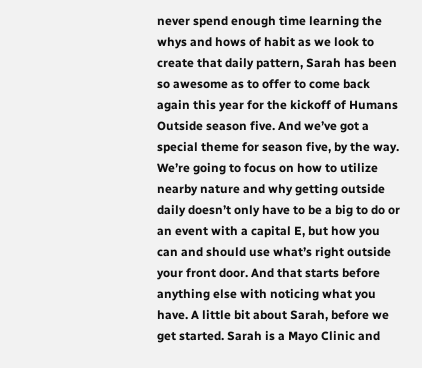never spend enough time learning the whys and hows of habit as we look to create that daily pattern, Sarah has been so awesome as to offer to come back again this year for the kickoff of Humans Outside season five. And we’ve got a special theme for season five, by the way. We’re going to focus on how to utilize nearby nature and why getting outside daily doesn’t only have to be a big to do or an event with a capital E, but how you can and should use what’s right outside your front door. And that starts before anything else with noticing what you have. A little bit about Sarah, before we get started. Sarah is a Mayo Clinic and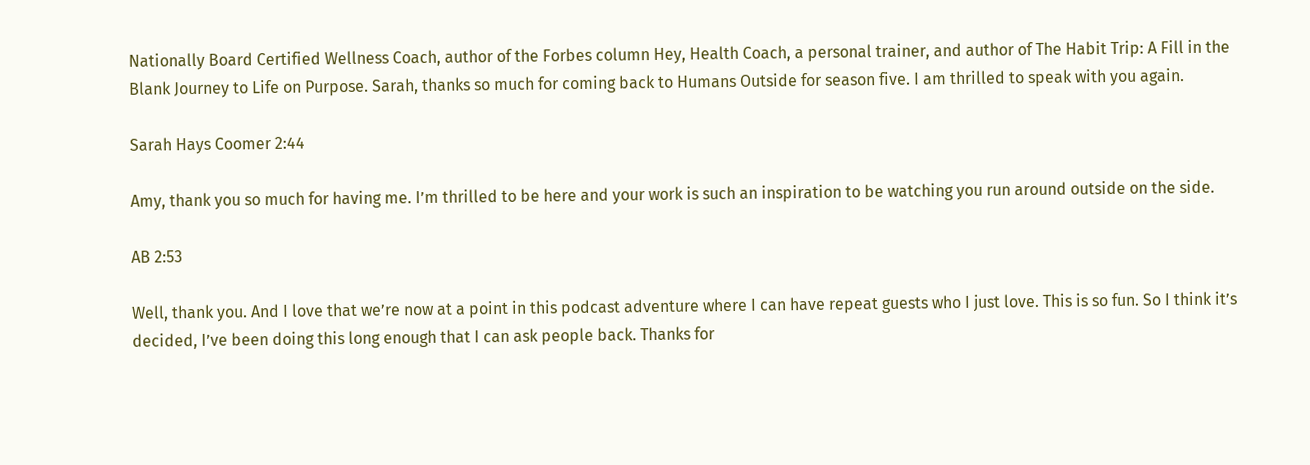Nationally Board Certified Wellness Coach, author of the Forbes column Hey, Health Coach, a personal trainer, and author of The Habit Trip: A Fill in the Blank Journey to Life on Purpose. Sarah, thanks so much for coming back to Humans Outside for season five. I am thrilled to speak with you again.

Sarah Hays Coomer 2:44

Amy, thank you so much for having me. I’m thrilled to be here and your work is such an inspiration to be watching you run around outside on the side.

AB 2:53

Well, thank you. And I love that we’re now at a point in this podcast adventure where I can have repeat guests who I just love. This is so fun. So I think it’s decided, I’ve been doing this long enough that I can ask people back. Thanks for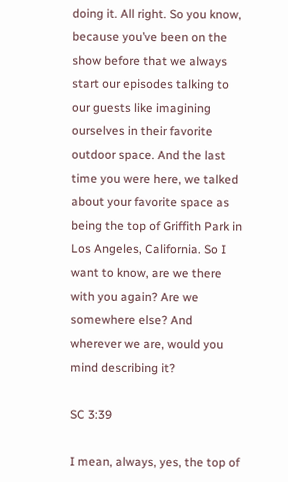doing it. All right. So you know, because you’ve been on the show before that we always start our episodes talking to our guests like imagining ourselves in their favorite outdoor space. And the last time you were here, we talked about your favorite space as being the top of Griffith Park in Los Angeles, California. So I want to know, are we there with you again? Are we somewhere else? And wherever we are, would you mind describing it?

SC 3:39

I mean, always, yes, the top of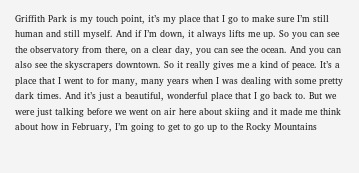Griffith Park is my touch point, it’s my place that I go to make sure I’m still human and still myself. And if I’m down, it always lifts me up. So you can see the observatory from there, on a clear day, you can see the ocean. And you can also see the skyscrapers downtown. So it really gives me a kind of peace. It’s a place that I went to for many, many years when I was dealing with some pretty dark times. And it’s just a beautiful, wonderful place that I go back to. But we were just talking before we went on air here about skiing and it made me think about how in February, I’m going to get to go up to the Rocky Mountains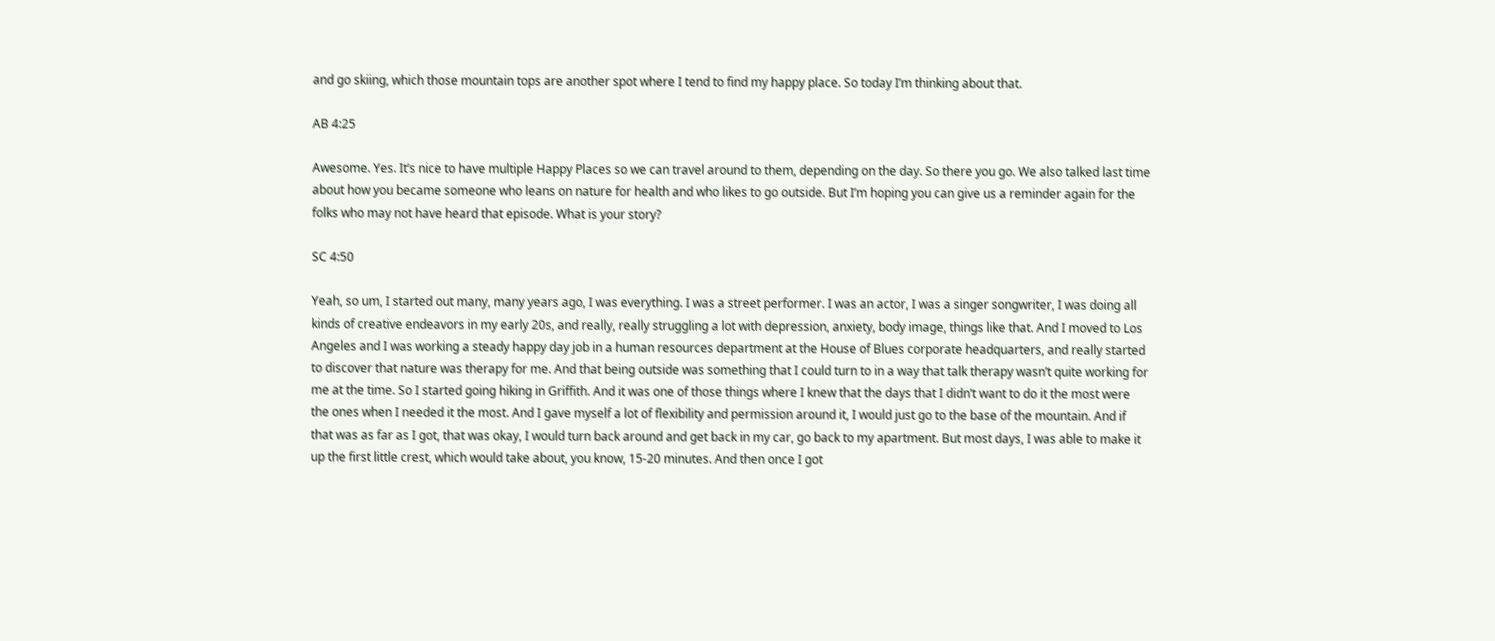and go skiing, which those mountain tops are another spot where I tend to find my happy place. So today I’m thinking about that.

AB 4:25

Awesome. Yes. It’s nice to have multiple Happy Places so we can travel around to them, depending on the day. So there you go. We also talked last time about how you became someone who leans on nature for health and who likes to go outside. But I’m hoping you can give us a reminder again for the folks who may not have heard that episode. What is your story?

SC 4:50

Yeah, so um, I started out many, many years ago, I was everything. I was a street performer. I was an actor, I was a singer songwriter, I was doing all kinds of creative endeavors in my early 20s, and really, really struggling a lot with depression, anxiety, body image, things like that. And I moved to Los Angeles and I was working a steady happy day job in a human resources department at the House of Blues corporate headquarters, and really started to discover that nature was therapy for me. And that being outside was something that I could turn to in a way that talk therapy wasn’t quite working for me at the time. So I started going hiking in Griffith. And it was one of those things where I knew that the days that I didn’t want to do it the most were the ones when I needed it the most. And I gave myself a lot of flexibility and permission around it, I would just go to the base of the mountain. And if that was as far as I got, that was okay, I would turn back around and get back in my car, go back to my apartment. But most days, I was able to make it up the first little crest, which would take about, you know, 15-20 minutes. And then once I got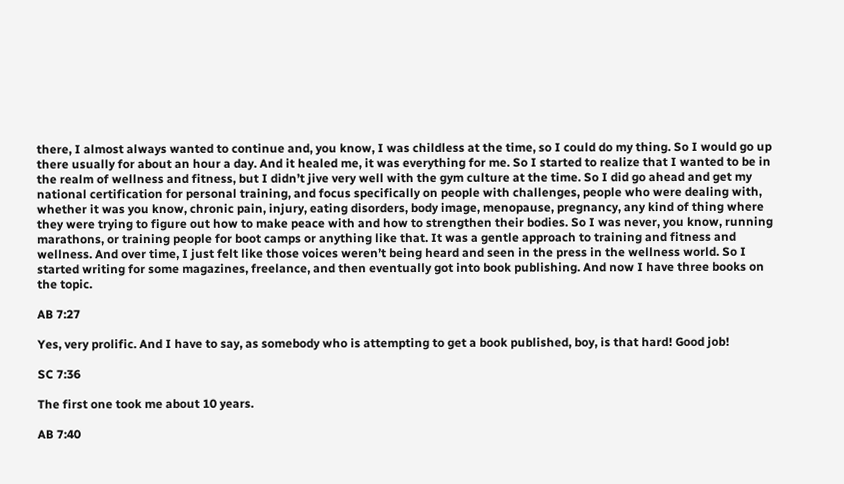there, I almost always wanted to continue and, you know, I was childless at the time, so I could do my thing. So I would go up there usually for about an hour a day. And it healed me, it was everything for me. So I started to realize that I wanted to be in the realm of wellness and fitness, but I didn’t jive very well with the gym culture at the time. So I did go ahead and get my national certification for personal training, and focus specifically on people with challenges, people who were dealing with, whether it was you know, chronic pain, injury, eating disorders, body image, menopause, pregnancy, any kind of thing where they were trying to figure out how to make peace with and how to strengthen their bodies. So I was never, you know, running marathons, or training people for boot camps or anything like that. It was a gentle approach to training and fitness and wellness. And over time, I just felt like those voices weren’t being heard and seen in the press in the wellness world. So I started writing for some magazines, freelance, and then eventually got into book publishing. And now I have three books on the topic.

AB 7:27

Yes, very prolific. And I have to say, as somebody who is attempting to get a book published, boy, is that hard! Good job!

SC 7:36

The first one took me about 10 years.

AB 7:40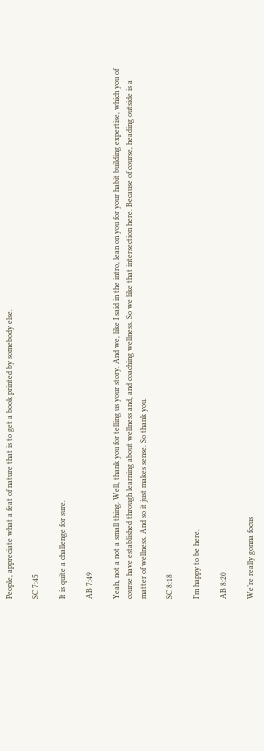People, appreciate what a feat of nature that is to get a book printed by somebody else.

SC 7:45

It is quite a challenge for sure.

AB 7:49

Yeah, not a not a small thing. Well, thank you for telling us your story. And we, like I said in the intro, lean on you for your habit building expertise, which you of course have established through learning about wellness and, and coaching wellness. So we like that intersection here. Because of course, heading outside is a matter of wellness. And so it just makes sense. So thank you.

SC 8:18

I’m happy to be here.

AB 8:20

We’re really gonna focus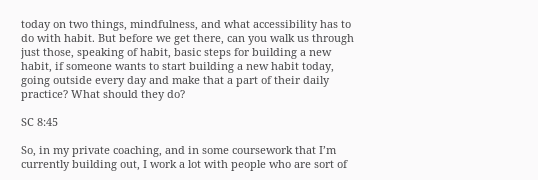today on two things, mindfulness, and what accessibility has to do with habit. But before we get there, can you walk us through just those, speaking of habit, basic steps for building a new habit, if someone wants to start building a new habit today, going outside every day and make that a part of their daily practice? What should they do?

SC 8:45

So, in my private coaching, and in some coursework that I’m currently building out, I work a lot with people who are sort of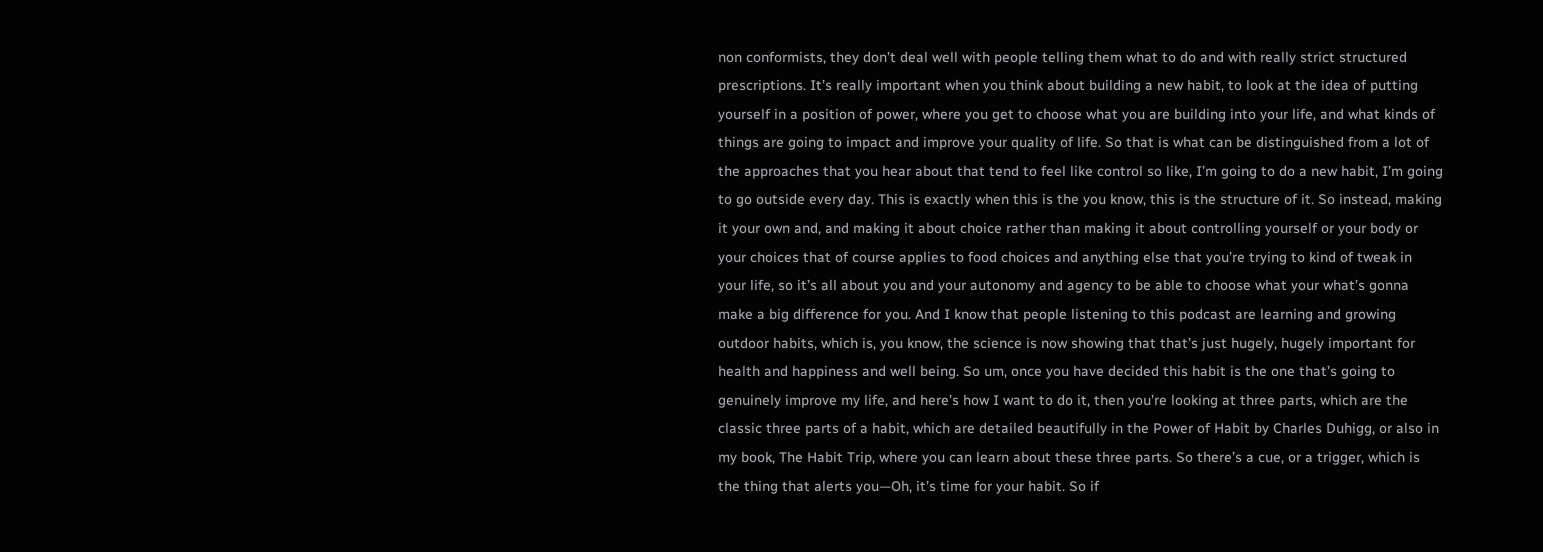non conformists, they don’t deal well with people telling them what to do and with really strict structured prescriptions. It’s really important when you think about building a new habit, to look at the idea of putting yourself in a position of power, where you get to choose what you are building into your life, and what kinds of things are going to impact and improve your quality of life. So that is what can be distinguished from a lot of the approaches that you hear about that tend to feel like control so like, I’m going to do a new habit, I’m going to go outside every day. This is exactly when this is the you know, this is the structure of it. So instead, making it your own and, and making it about choice rather than making it about controlling yourself or your body or your choices that of course applies to food choices and anything else that you’re trying to kind of tweak in your life, so it’s all about you and your autonomy and agency to be able to choose what your what’s gonna make a big difference for you. And I know that people listening to this podcast are learning and growing outdoor habits, which is, you know, the science is now showing that that’s just hugely, hugely important for health and happiness and well being. So um, once you have decided this habit is the one that’s going to genuinely improve my life, and here’s how I want to do it, then you’re looking at three parts, which are the classic three parts of a habit, which are detailed beautifully in the Power of Habit by Charles Duhigg, or also in my book, The Habit Trip, where you can learn about these three parts. So there’s a cue, or a trigger, which is the thing that alerts you—Oh, it’s time for your habit. So if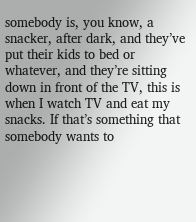somebody is, you know, a snacker, after dark, and they’ve put their kids to bed or whatever, and they’re sitting down in front of the TV, this is when I watch TV and eat my snacks. If that’s something that somebody wants to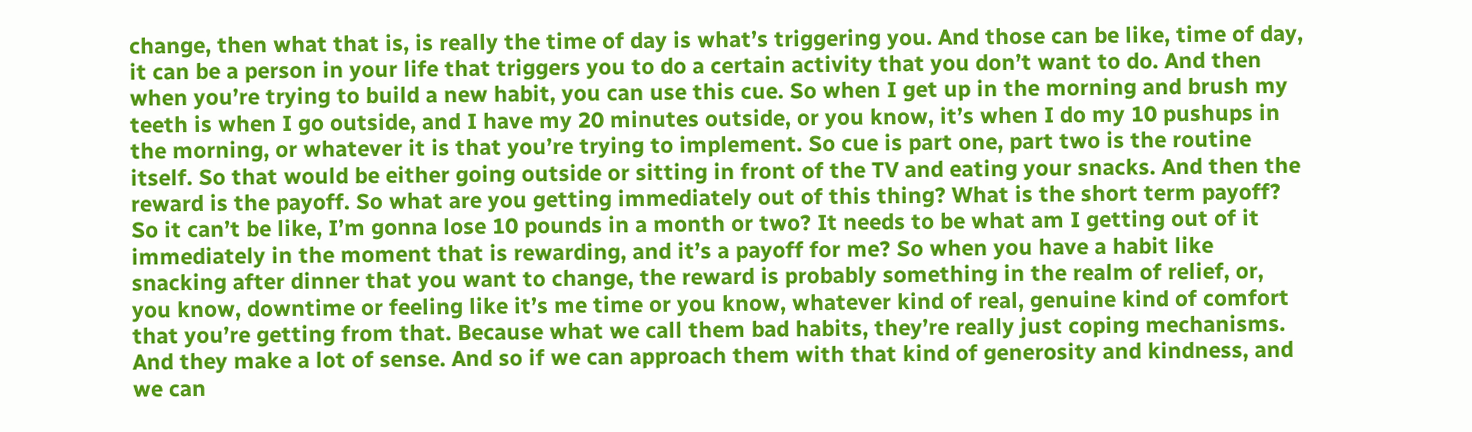change, then what that is, is really the time of day is what’s triggering you. And those can be like, time of day, it can be a person in your life that triggers you to do a certain activity that you don’t want to do. And then when you’re trying to build a new habit, you can use this cue. So when I get up in the morning and brush my teeth is when I go outside, and I have my 20 minutes outside, or you know, it’s when I do my 10 pushups in the morning, or whatever it is that you’re trying to implement. So cue is part one, part two is the routine itself. So that would be either going outside or sitting in front of the TV and eating your snacks. And then the reward is the payoff. So what are you getting immediately out of this thing? What is the short term payoff? So it can’t be like, I’m gonna lose 10 pounds in a month or two? It needs to be what am I getting out of it immediately in the moment that is rewarding, and it’s a payoff for me? So when you have a habit like snacking after dinner that you want to change, the reward is probably something in the realm of relief, or, you know, downtime or feeling like it’s me time or you know, whatever kind of real, genuine kind of comfort that you’re getting from that. Because what we call them bad habits, they’re really just coping mechanisms. And they make a lot of sense. And so if we can approach them with that kind of generosity and kindness, and we can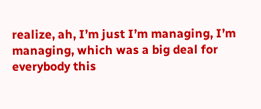realize, ah, I’m just I’m managing, I’m managing, which was a big deal for everybody this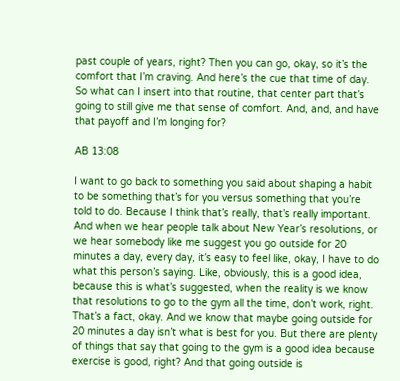past couple of years, right? Then you can go, okay, so it’s the comfort that I’m craving. And here’s the cue that time of day. So what can I insert into that routine, that center part that’s going to still give me that sense of comfort. And, and, and have that payoff and I’m longing for?

AB 13:08

I want to go back to something you said about shaping a habit to be something that’s for you versus something that you’re told to do. Because I think that’s really, that’s really important. And when we hear people talk about New Year’s resolutions, or we hear somebody like me suggest you go outside for 20 minutes a day, every day, it’s easy to feel like, okay, I have to do what this person’s saying. Like, obviously, this is a good idea, because this is what’s suggested, when the reality is we know that resolutions to go to the gym all the time, don’t work, right. That’s a fact, okay. And we know that maybe going outside for 20 minutes a day isn’t what is best for you. But there are plenty of things that say that going to the gym is a good idea because exercise is good, right? And that going outside is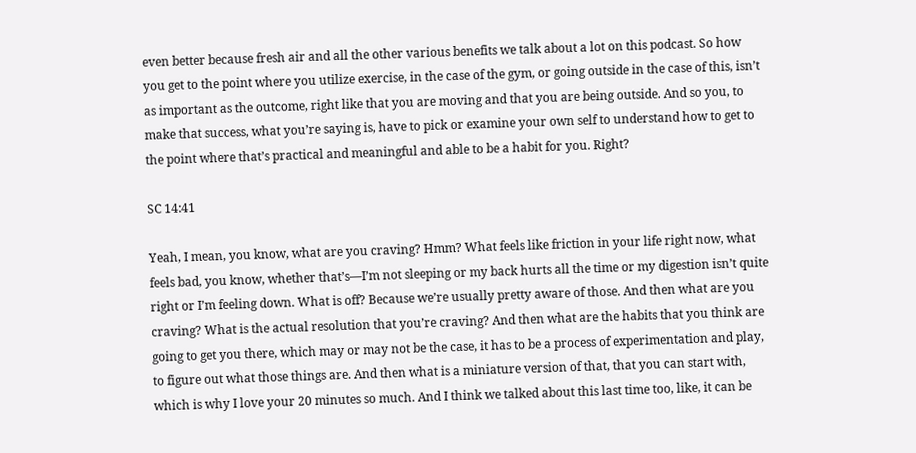even better because fresh air and all the other various benefits we talk about a lot on this podcast. So how you get to the point where you utilize exercise, in the case of the gym, or going outside in the case of this, isn’t as important as the outcome, right like that you are moving and that you are being outside. And so you, to make that success, what you’re saying is, have to pick or examine your own self to understand how to get to the point where that’s practical and meaningful and able to be a habit for you. Right?

SC 14:41

Yeah, I mean, you know, what are you craving? Hmm? What feels like friction in your life right now, what feels bad, you know, whether that’s—I’m not sleeping or my back hurts all the time or my digestion isn’t quite right or I’m feeling down. What is off? Because we’re usually pretty aware of those. And then what are you craving? What is the actual resolution that you’re craving? And then what are the habits that you think are going to get you there, which may or may not be the case, it has to be a process of experimentation and play, to figure out what those things are. And then what is a miniature version of that, that you can start with, which is why I love your 20 minutes so much. And I think we talked about this last time too, like, it can be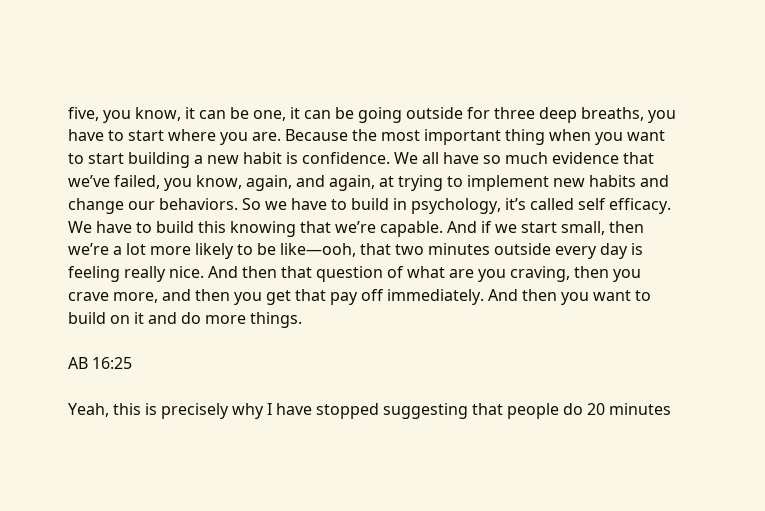five, you know, it can be one, it can be going outside for three deep breaths, you have to start where you are. Because the most important thing when you want to start building a new habit is confidence. We all have so much evidence that we’ve failed, you know, again, and again, at trying to implement new habits and change our behaviors. So we have to build in psychology, it’s called self efficacy. We have to build this knowing that we’re capable. And if we start small, then we’re a lot more likely to be like—ooh, that two minutes outside every day is feeling really nice. And then that question of what are you craving, then you crave more, and then you get that pay off immediately. And then you want to build on it and do more things.

AB 16:25

Yeah, this is precisely why I have stopped suggesting that people do 20 minutes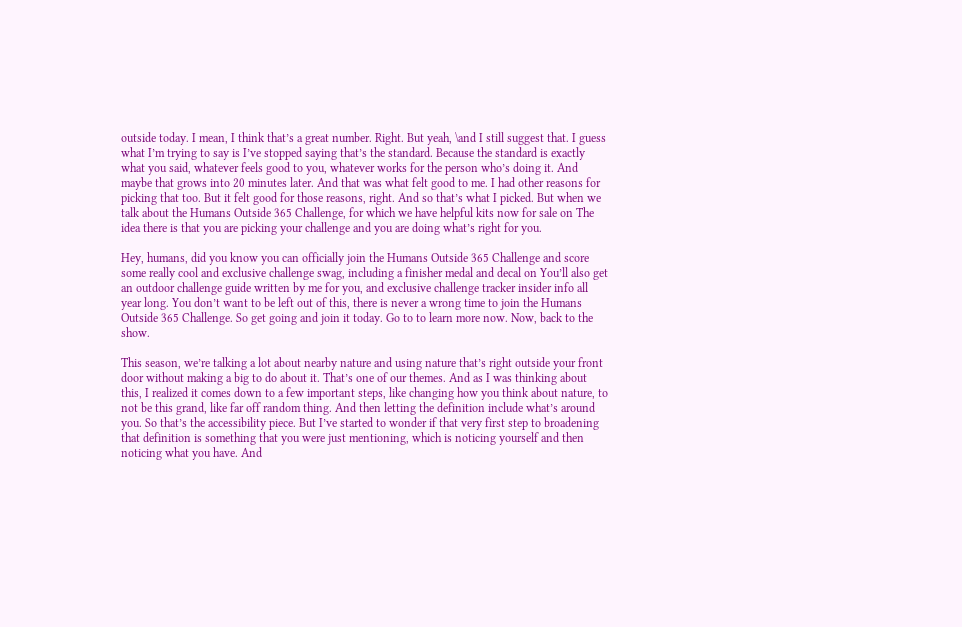outside today. I mean, I think that’s a great number. Right. But yeah, \and I still suggest that. I guess what I’m trying to say is I’ve stopped saying that’s the standard. Because the standard is exactly what you said, whatever feels good to you, whatever works for the person who’s doing it. And maybe that grows into 20 minutes later. And that was what felt good to me. I had other reasons for picking that too. But it felt good for those reasons, right. And so that’s what I picked. But when we talk about the Humans Outside 365 Challenge, for which we have helpful kits now for sale on The idea there is that you are picking your challenge and you are doing what’s right for you.

Hey, humans, did you know you can officially join the Humans Outside 365 Challenge and score some really cool and exclusive challenge swag, including a finisher medal and decal on You’ll also get an outdoor challenge guide written by me for you, and exclusive challenge tracker insider info all year long. You don’t want to be left out of this, there is never a wrong time to join the Humans Outside 365 Challenge. So get going and join it today. Go to to learn more now. Now, back to the show.

This season, we’re talking a lot about nearby nature and using nature that’s right outside your front door without making a big to do about it. That’s one of our themes. And as I was thinking about this, I realized it comes down to a few important steps, like changing how you think about nature, to not be this grand, like far off random thing. And then letting the definition include what’s around you. So that’s the accessibility piece. But I’ve started to wonder if that very first step to broadening that definition is something that you were just mentioning, which is noticing yourself and then noticing what you have. And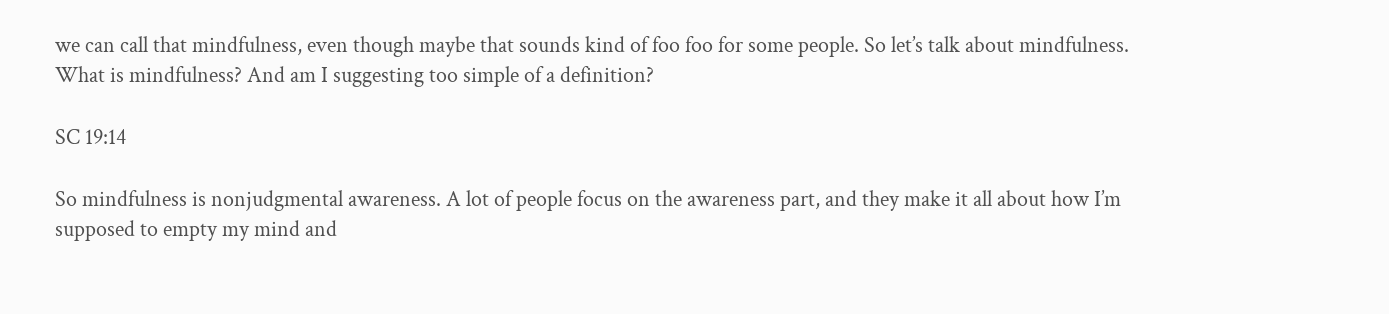we can call that mindfulness, even though maybe that sounds kind of foo foo for some people. So let’s talk about mindfulness. What is mindfulness? And am I suggesting too simple of a definition?

SC 19:14

So mindfulness is nonjudgmental awareness. A lot of people focus on the awareness part, and they make it all about how I’m supposed to empty my mind and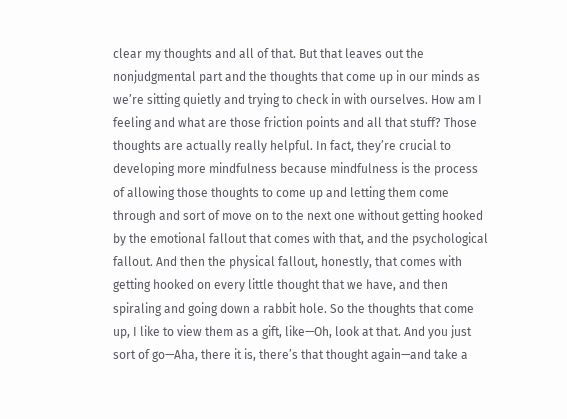clear my thoughts and all of that. But that leaves out the nonjudgmental part and the thoughts that come up in our minds as we’re sitting quietly and trying to check in with ourselves. How am I feeling and what are those friction points and all that stuff? Those thoughts are actually really helpful. In fact, they’re crucial to developing more mindfulness because mindfulness is the process of allowing those thoughts to come up and letting them come through and sort of move on to the next one without getting hooked by the emotional fallout that comes with that, and the psychological fallout. And then the physical fallout, honestly, that comes with getting hooked on every little thought that we have, and then spiraling and going down a rabbit hole. So the thoughts that come up, I like to view them as a gift, like—Oh, look at that. And you just sort of go—Aha, there it is, there’s that thought again—and take a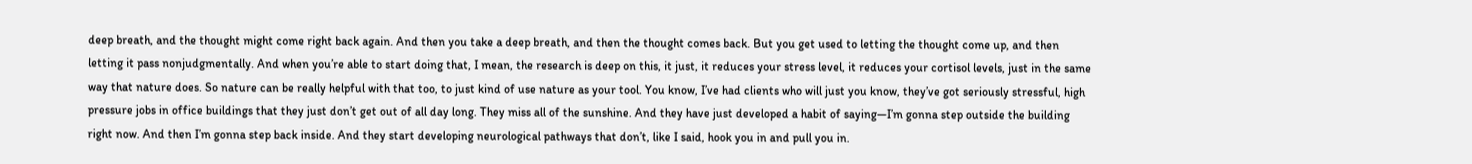deep breath, and the thought might come right back again. And then you take a deep breath, and then the thought comes back. But you get used to letting the thought come up, and then letting it pass nonjudgmentally. And when you’re able to start doing that, I mean, the research is deep on this, it just, it reduces your stress level, it reduces your cortisol levels, just in the same way that nature does. So nature can be really helpful with that too, to just kind of use nature as your tool. You know, I’ve had clients who will just you know, they’ve got seriously stressful, high pressure jobs in office buildings that they just don’t get out of all day long. They miss all of the sunshine. And they have just developed a habit of saying—I’m gonna step outside the building right now. And then I’m gonna step back inside. And they start developing neurological pathways that don’t, like I said, hook you in and pull you in.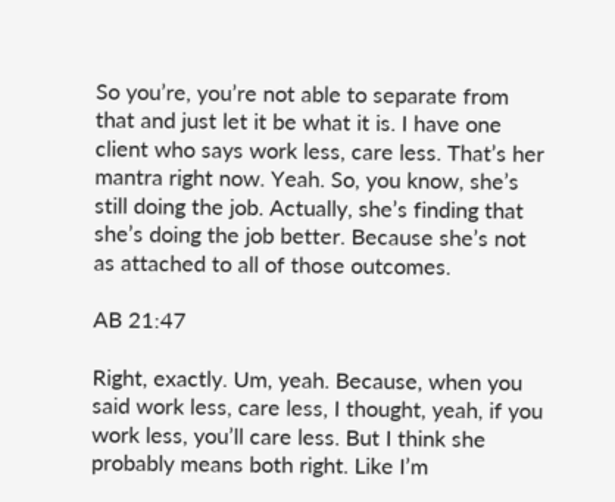So you’re, you’re not able to separate from that and just let it be what it is. I have one client who says work less, care less. That’s her mantra right now. Yeah. So, you know, she’s still doing the job. Actually, she’s finding that she’s doing the job better. Because she’s not as attached to all of those outcomes.

AB 21:47

Right, exactly. Um, yeah. Because, when you said work less, care less, I thought, yeah, if you work less, you’ll care less. But I think she probably means both right. Like I’m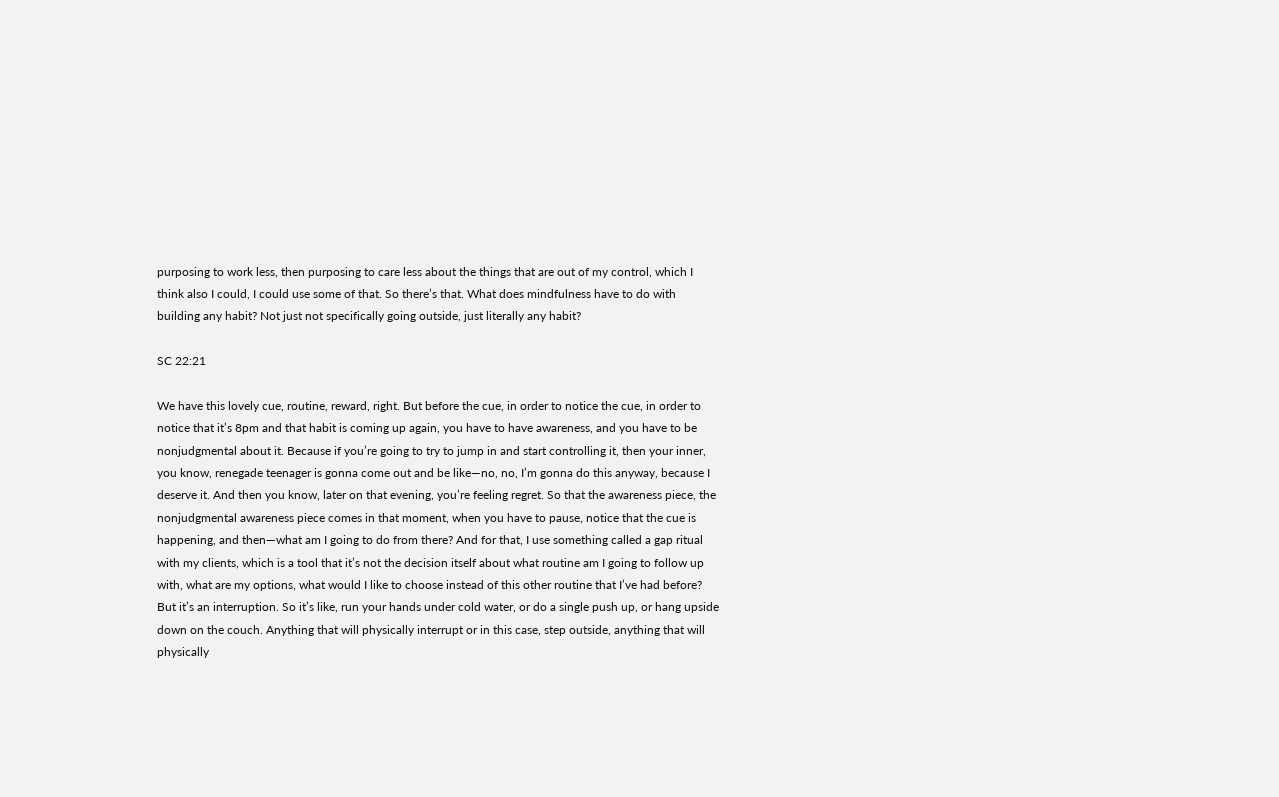purposing to work less, then purposing to care less about the things that are out of my control, which I think also I could, I could use some of that. So there’s that. What does mindfulness have to do with building any habit? Not just not specifically going outside, just literally any habit?

SC 22:21

We have this lovely cue, routine, reward, right. But before the cue, in order to notice the cue, in order to notice that it’s 8pm and that habit is coming up again, you have to have awareness, and you have to be nonjudgmental about it. Because if you’re going to try to jump in and start controlling it, then your inner, you know, renegade teenager is gonna come out and be like—no, no, I’m gonna do this anyway, because I deserve it. And then you know, later on that evening, you’re feeling regret. So that the awareness piece, the nonjudgmental awareness piece comes in that moment, when you have to pause, notice that the cue is happening, and then—what am I going to do from there? And for that, I use something called a gap ritual with my clients, which is a tool that it’s not the decision itself about what routine am I going to follow up with, what are my options, what would I like to choose instead of this other routine that I’ve had before? But it’s an interruption. So it’s like, run your hands under cold water, or do a single push up, or hang upside down on the couch. Anything that will physically interrupt or in this case, step outside, anything that will physically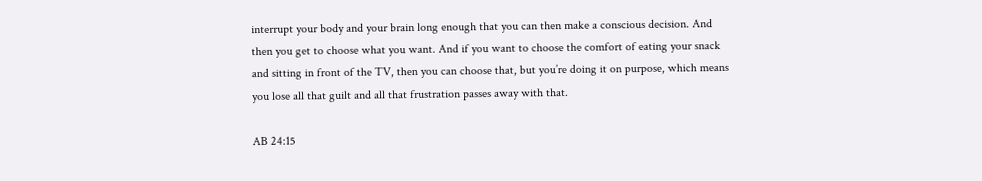interrupt your body and your brain long enough that you can then make a conscious decision. And then you get to choose what you want. And if you want to choose the comfort of eating your snack and sitting in front of the TV, then you can choose that, but you’re doing it on purpose, which means you lose all that guilt and all that frustration passes away with that.

AB 24:15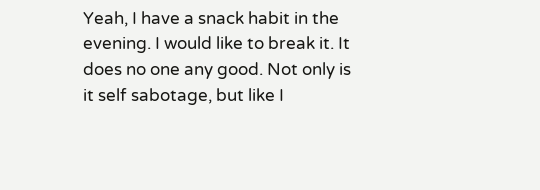Yeah, I have a snack habit in the evening. I would like to break it. It does no one any good. Not only is it self sabotage, but like I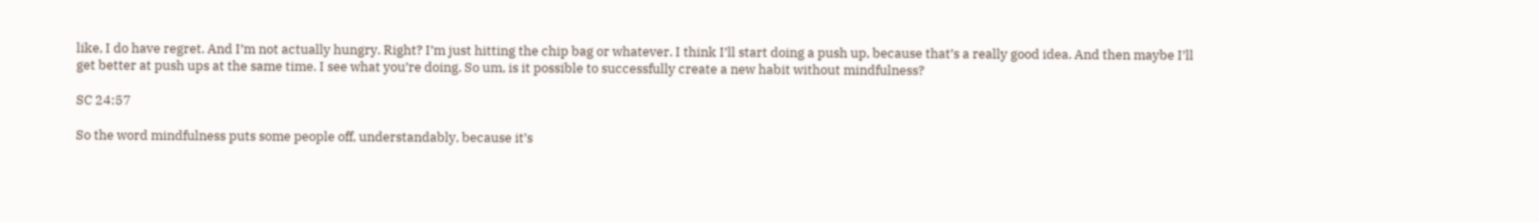like, I do have regret. And I’m not actually hungry. Right? I’m just hitting the chip bag or whatever. I think I’ll start doing a push up, because that’s a really good idea. And then maybe I’ll get better at push ups at the same time. I see what you’re doing. So um, is it possible to successfully create a new habit without mindfulness?

SC 24:57

So the word mindfulness puts some people off, understandably, because it’s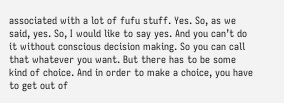associated with a lot of fufu stuff. Yes. So, as we said, yes. So, I would like to say yes. And you can’t do it without conscious decision making. So you can call that whatever you want. But there has to be some kind of choice. And in order to make a choice, you have to get out of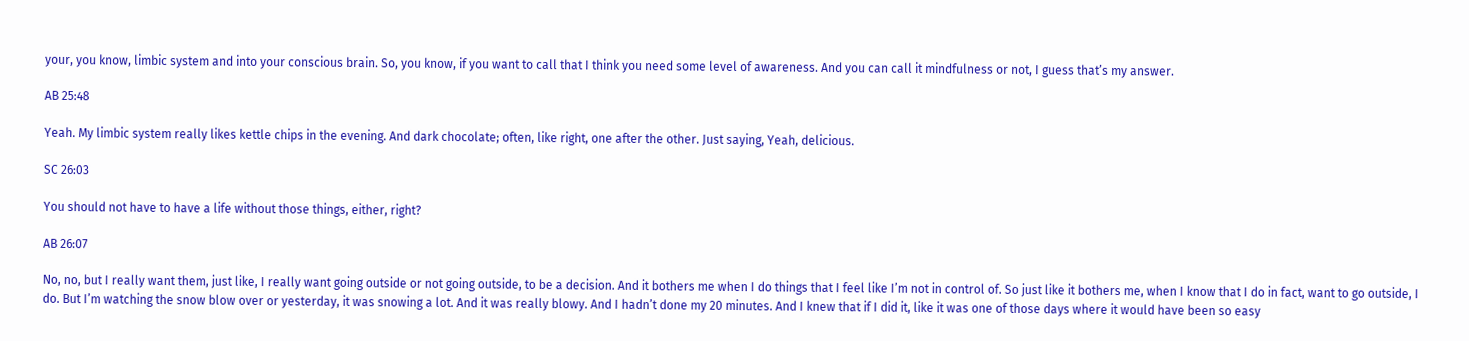your, you know, limbic system and into your conscious brain. So, you know, if you want to call that I think you need some level of awareness. And you can call it mindfulness or not, I guess that’s my answer.

AB 25:48

Yeah. My limbic system really likes kettle chips in the evening. And dark chocolate; often, like right, one after the other. Just saying, Yeah, delicious.

SC 26:03

You should not have to have a life without those things, either, right?

AB 26:07

No, no, but I really want them, just like, I really want going outside or not going outside, to be a decision. And it bothers me when I do things that I feel like I’m not in control of. So just like it bothers me, when I know that I do in fact, want to go outside, I do. But I’m watching the snow blow over or yesterday, it was snowing a lot. And it was really blowy. And I hadn’t done my 20 minutes. And I knew that if I did it, like it was one of those days where it would have been so easy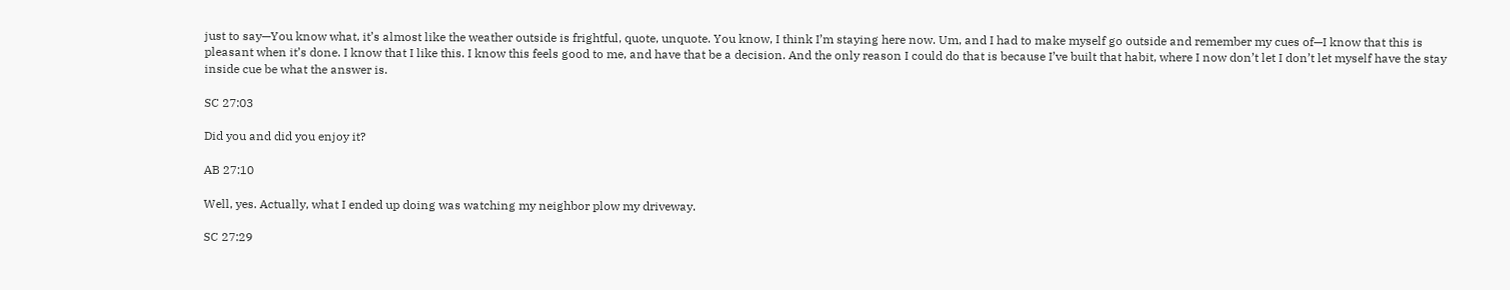just to say—You know what, it’s almost like the weather outside is frightful, quote, unquote. You know, I think I’m staying here now. Um, and I had to make myself go outside and remember my cues of—I know that this is pleasant when it’s done. I know that I like this. I know this feels good to me, and have that be a decision. And the only reason I could do that is because I’ve built that habit, where I now don’t let I don’t let myself have the stay inside cue be what the answer is.

SC 27:03

Did you and did you enjoy it?

AB 27:10

Well, yes. Actually, what I ended up doing was watching my neighbor plow my driveway.

SC 27:29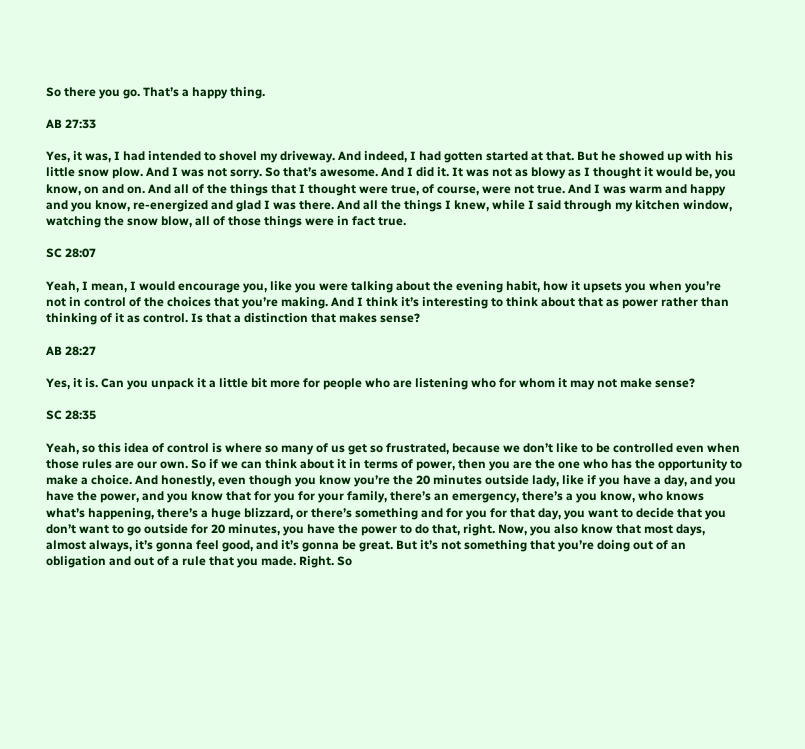So there you go. That’s a happy thing.

AB 27:33

Yes, it was, I had intended to shovel my driveway. And indeed, I had gotten started at that. But he showed up with his little snow plow. And I was not sorry. So that’s awesome. And I did it. It was not as blowy as I thought it would be, you know, on and on. And all of the things that I thought were true, of course, were not true. And I was warm and happy and you know, re-energized and glad I was there. And all the things I knew, while I said through my kitchen window, watching the snow blow, all of those things were in fact true.

SC 28:07

Yeah, I mean, I would encourage you, like you were talking about the evening habit, how it upsets you when you’re not in control of the choices that you’re making. And I think it’s interesting to think about that as power rather than thinking of it as control. Is that a distinction that makes sense?

AB 28:27

Yes, it is. Can you unpack it a little bit more for people who are listening who for whom it may not make sense?

SC 28:35

Yeah, so this idea of control is where so many of us get so frustrated, because we don’t like to be controlled even when those rules are our own. So if we can think about it in terms of power, then you are the one who has the opportunity to make a choice. And honestly, even though you know you’re the 20 minutes outside lady, like if you have a day, and you have the power, and you know that for you for your family, there’s an emergency, there’s a you know, who knows what’s happening, there’s a huge blizzard, or there’s something and for you for that day, you want to decide that you don’t want to go outside for 20 minutes, you have the power to do that, right. Now, you also know that most days, almost always, it’s gonna feel good, and it’s gonna be great. But it’s not something that you’re doing out of an obligation and out of a rule that you made. Right. So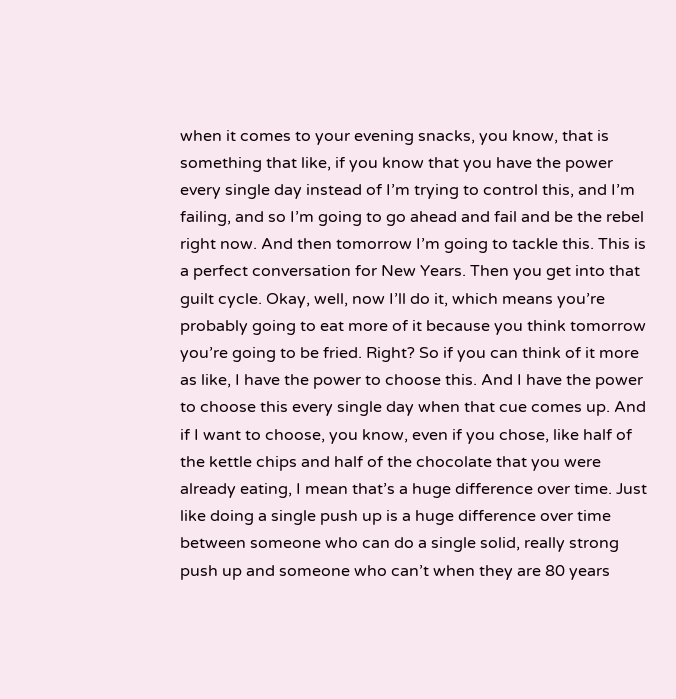when it comes to your evening snacks, you know, that is something that like, if you know that you have the power every single day instead of I’m trying to control this, and I’m failing, and so I’m going to go ahead and fail and be the rebel right now. And then tomorrow I’m going to tackle this. This is a perfect conversation for New Years. Then you get into that guilt cycle. Okay, well, now I’ll do it, which means you’re probably going to eat more of it because you think tomorrow you’re going to be fried. Right? So if you can think of it more as like, I have the power to choose this. And I have the power to choose this every single day when that cue comes up. And if I want to choose, you know, even if you chose, like half of the kettle chips and half of the chocolate that you were already eating, I mean that’s a huge difference over time. Just like doing a single push up is a huge difference over time between someone who can do a single solid, really strong push up and someone who can’t when they are 80 years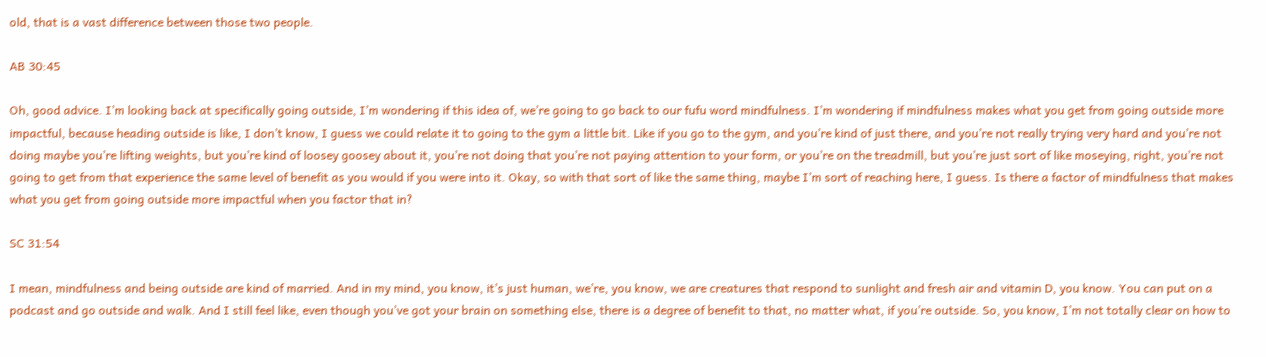old, that is a vast difference between those two people.

AB 30:45

Oh, good advice. I’m looking back at specifically going outside, I’m wondering if this idea of, we’re going to go back to our fufu word mindfulness. I’m wondering if mindfulness makes what you get from going outside more impactful, because heading outside is like, I don’t know, I guess we could relate it to going to the gym a little bit. Like if you go to the gym, and you’re kind of just there, and you’re not really trying very hard and you’re not doing maybe you’re lifting weights, but you’re kind of loosey goosey about it, you’re not doing that you’re not paying attention to your form, or you’re on the treadmill, but you’re just sort of like moseying, right, you’re not going to get from that experience the same level of benefit as you would if you were into it. Okay, so with that sort of like the same thing, maybe I’m sort of reaching here, I guess. Is there a factor of mindfulness that makes what you get from going outside more impactful when you factor that in?

SC 31:54

I mean, mindfulness and being outside are kind of married. And in my mind, you know, it’s just human, we’re, you know, we are creatures that respond to sunlight and fresh air and vitamin D, you know. You can put on a podcast and go outside and walk. And I still feel like, even though you’ve got your brain on something else, there is a degree of benefit to that, no matter what, if you’re outside. So, you know, I’m not totally clear on how to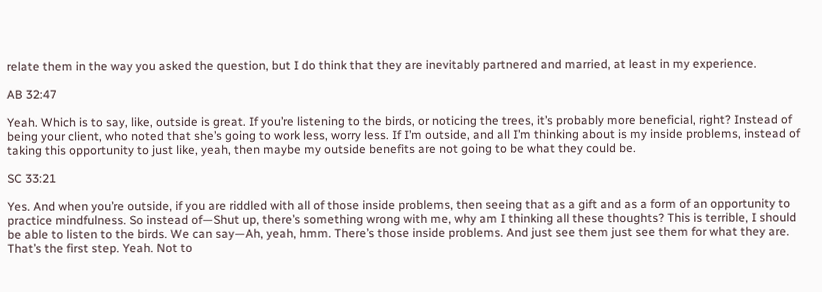relate them in the way you asked the question, but I do think that they are inevitably partnered and married, at least in my experience.

AB 32:47

Yeah. Which is to say, like, outside is great. If you’re listening to the birds, or noticing the trees, it’s probably more beneficial, right? Instead of being your client, who noted that she’s going to work less, worry less. If I’m outside, and all I’m thinking about is my inside problems, instead of taking this opportunity to just like, yeah, then maybe my outside benefits are not going to be what they could be.

SC 33:21

Yes. And when you’re outside, if you are riddled with all of those inside problems, then seeing that as a gift and as a form of an opportunity to practice mindfulness. So instead of—Shut up, there’s something wrong with me, why am I thinking all these thoughts? This is terrible, I should be able to listen to the birds. We can say—Ah, yeah, hmm. There’s those inside problems. And just see them just see them for what they are. That’s the first step. Yeah. Not to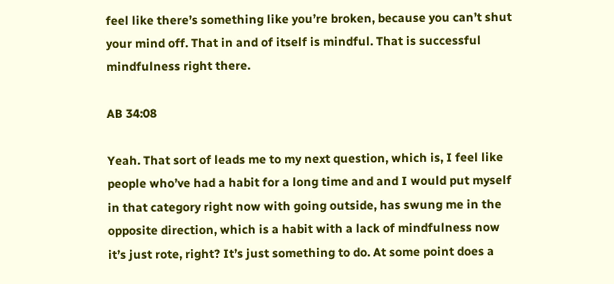feel like there’s something like you’re broken, because you can’t shut your mind off. That in and of itself is mindful. That is successful mindfulness right there.

AB 34:08

Yeah. That sort of leads me to my next question, which is, I feel like people who’ve had a habit for a long time and and I would put myself in that category right now with going outside, has swung me in the opposite direction, which is a habit with a lack of mindfulness now it’s just rote, right? It’s just something to do. At some point does a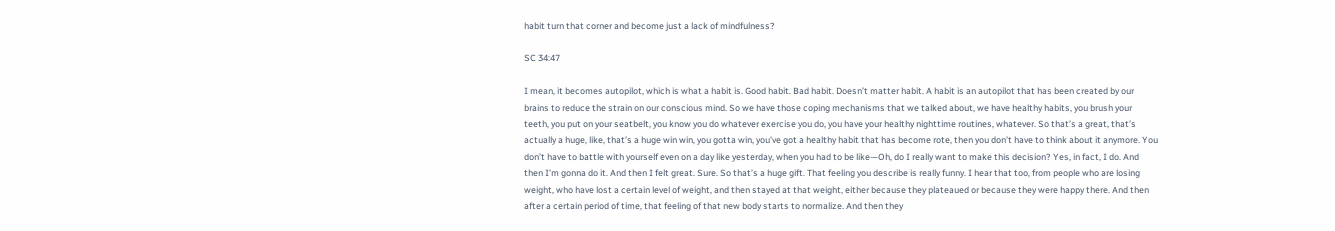habit turn that corner and become just a lack of mindfulness?

SC 34:47

I mean, it becomes autopilot, which is what a habit is. Good habit. Bad habit. Doesn’t matter habit. A habit is an autopilot that has been created by our brains to reduce the strain on our conscious mind. So we have those coping mechanisms that we talked about, we have healthy habits, you brush your teeth, you put on your seatbelt, you know you do whatever exercise you do, you have your healthy nighttime routines, whatever. So that’s a great, that’s actually a huge, like, that’s a huge win win, you gotta win, you’ve got a healthy habit that has become rote, then you don’t have to think about it anymore. You don’t have to battle with yourself even on a day like yesterday, when you had to be like—Oh, do I really want to make this decision? Yes, in fact, I do. And then I’m gonna do it. And then I felt great. Sure. So that’s a huge gift. That feeling you describe is really funny. I hear that too, from people who are losing weight, who have lost a certain level of weight, and then stayed at that weight, either because they plateaued or because they were happy there. And then after a certain period of time, that feeling of that new body starts to normalize. And then they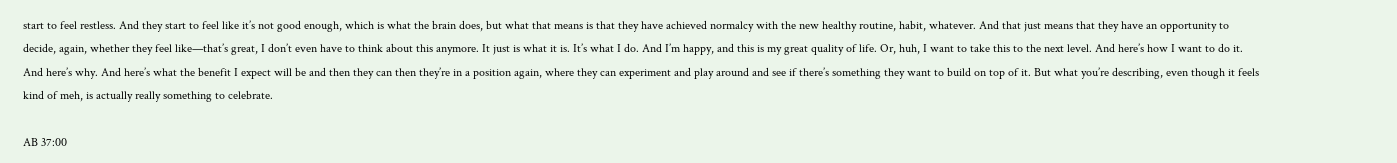start to feel restless. And they start to feel like it’s not good enough, which is what the brain does, but what that means is that they have achieved normalcy with the new healthy routine, habit, whatever. And that just means that they have an opportunity to decide, again, whether they feel like—that’s great, I don’t even have to think about this anymore. It just is what it is. It’s what I do. And I’m happy, and this is my great quality of life. Or, huh, I want to take this to the next level. And here’s how I want to do it. And here’s why. And here’s what the benefit I expect will be and then they can then they’re in a position again, where they can experiment and play around and see if there’s something they want to build on top of it. But what you’re describing, even though it feels kind of meh, is actually really something to celebrate.

AB 37:00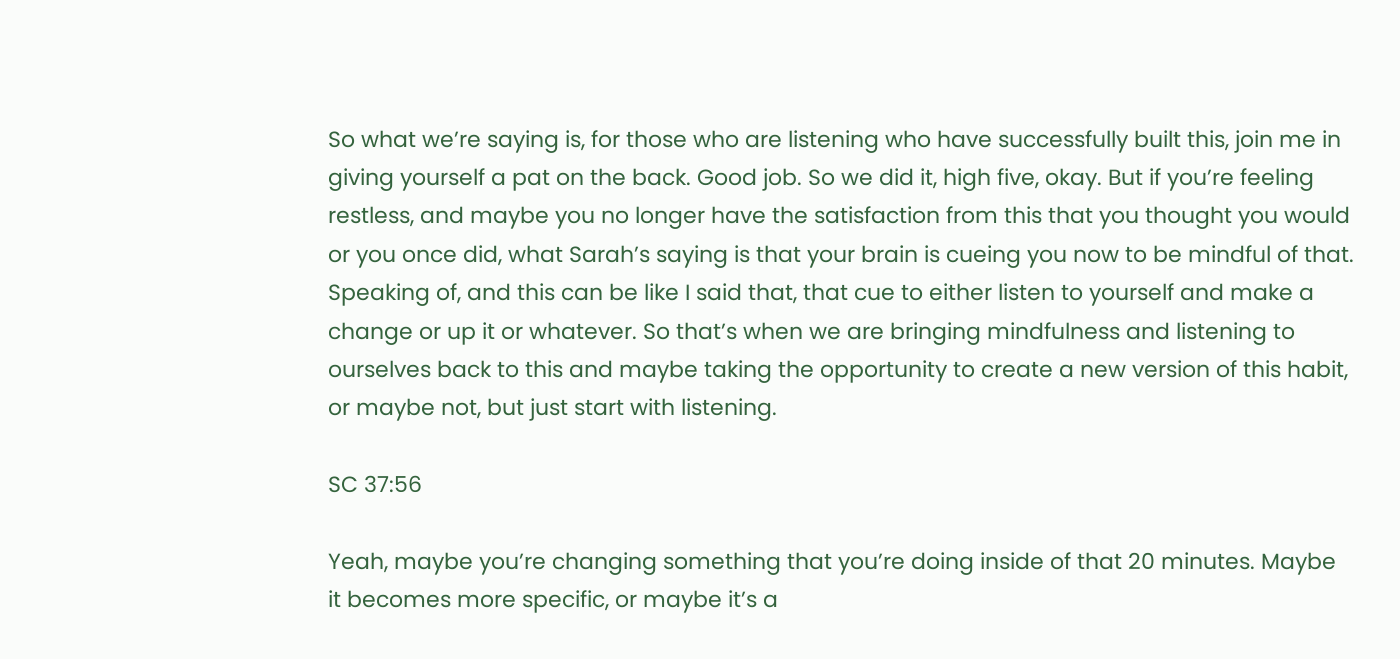So what we’re saying is, for those who are listening who have successfully built this, join me in giving yourself a pat on the back. Good job. So we did it, high five, okay. But if you’re feeling restless, and maybe you no longer have the satisfaction from this that you thought you would or you once did, what Sarah’s saying is that your brain is cueing you now to be mindful of that. Speaking of, and this can be like I said that, that cue to either listen to yourself and make a change or up it or whatever. So that’s when we are bringing mindfulness and listening to ourselves back to this and maybe taking the opportunity to create a new version of this habit, or maybe not, but just start with listening.

SC 37:56

Yeah, maybe you’re changing something that you’re doing inside of that 20 minutes. Maybe it becomes more specific, or maybe it’s a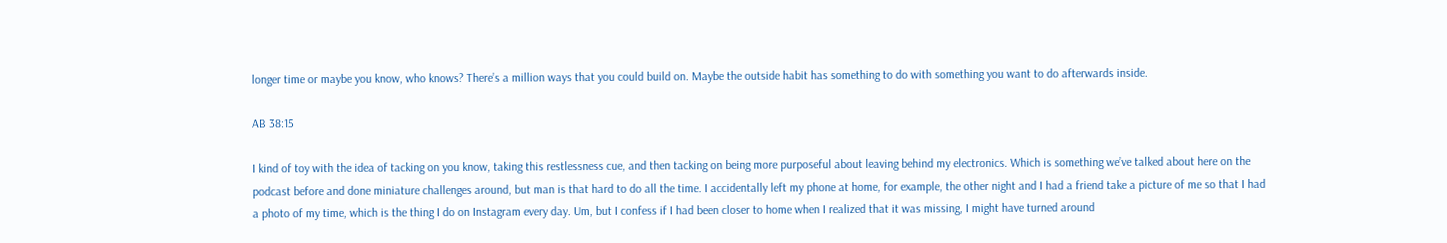longer time or maybe you know, who knows? There’s a million ways that you could build on. Maybe the outside habit has something to do with something you want to do afterwards inside.

AB 38:15

I kind of toy with the idea of tacking on you know, taking this restlessness cue, and then tacking on being more purposeful about leaving behind my electronics. Which is something we’ve talked about here on the podcast before and done miniature challenges around, but man is that hard to do all the time. I accidentally left my phone at home, for example, the other night and I had a friend take a picture of me so that I had a photo of my time, which is the thing I do on Instagram every day. Um, but I confess if I had been closer to home when I realized that it was missing, I might have turned around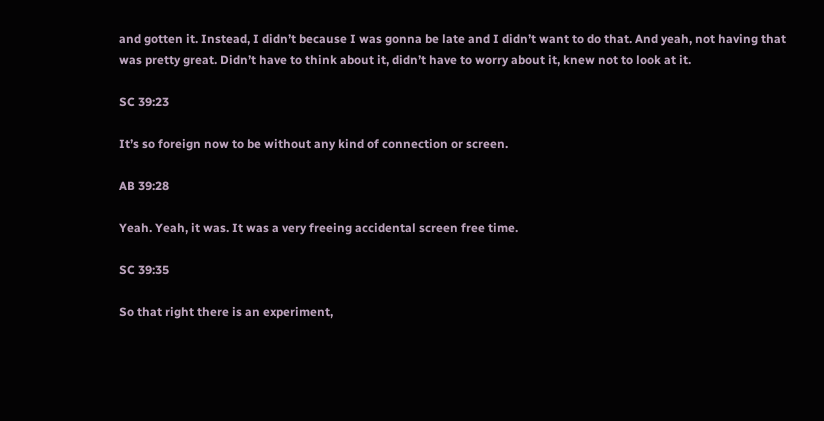and gotten it. Instead, I didn’t because I was gonna be late and I didn’t want to do that. And yeah, not having that was pretty great. Didn’t have to think about it, didn’t have to worry about it, knew not to look at it.

SC 39:23

It’s so foreign now to be without any kind of connection or screen.

AB 39:28

Yeah. Yeah, it was. It was a very freeing accidental screen free time.

SC 39:35

So that right there is an experiment,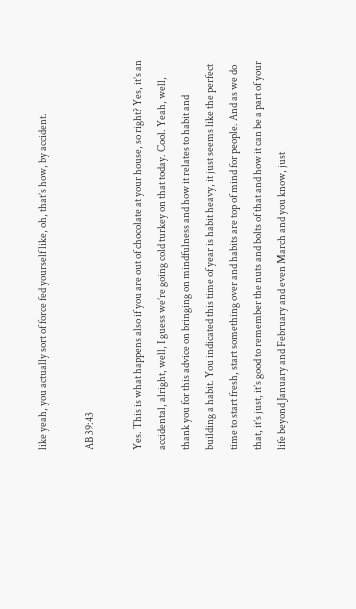like yeah, you actually sort of force fed yourself like, oh, that’s how, by accident.

AB 39:43

Yes. This is what happens also if you are out of chocolate at your house, so right? Yes, it’s an accidental, alright, well, I guess we’re going cold turkey on that today. Cool. Yeah, well, thank you for this advice on bringing on mindfulness and how it relates to habit and building a habit. You indicated this time of year is habit heavy, it just seems like the perfect time to start fresh, start something over and habits are top of mind for people. And as we do that, it’s just, it’s good to remember the nuts and bolts of that and how it can be a part of your life beyond January and February and even March and you know, just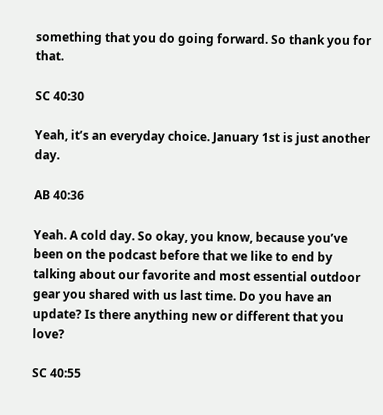something that you do going forward. So thank you for that.

SC 40:30

Yeah, it’s an everyday choice. January 1st is just another day.

AB 40:36

Yeah. A cold day. So okay, you know, because you’ve been on the podcast before that we like to end by talking about our favorite and most essential outdoor gear you shared with us last time. Do you have an update? Is there anything new or different that you love?

SC 40:55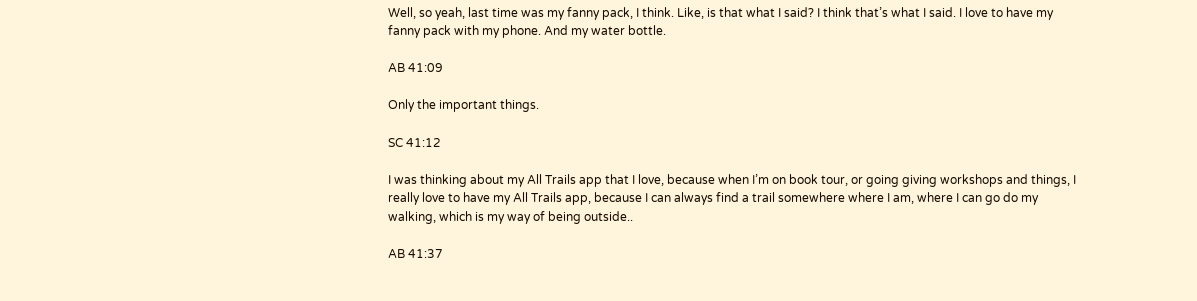Well, so yeah, last time was my fanny pack, I think. Like, is that what I said? I think that’s what I said. I love to have my fanny pack with my phone. And my water bottle.

AB 41:09

Only the important things.

SC 41:12

I was thinking about my All Trails app that I love, because when I’m on book tour, or going giving workshops and things, I really love to have my All Trails app, because I can always find a trail somewhere where I am, where I can go do my walking, which is my way of being outside..

AB 41:37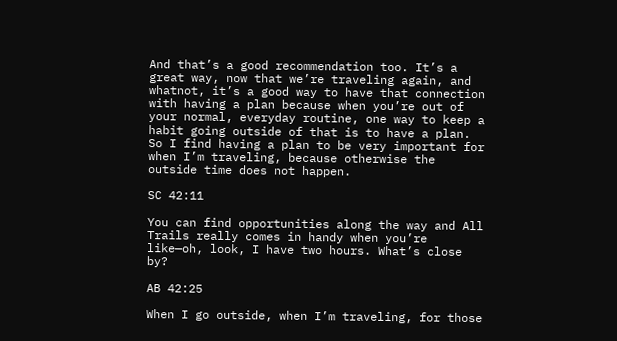And that’s a good recommendation too. It’s a great way, now that we’re traveling again, and whatnot, it’s a good way to have that connection with having a plan because when you’re out of your normal, everyday routine, one way to keep a habit going outside of that is to have a plan. So I find having a plan to be very important for when I’m traveling, because otherwise the outside time does not happen.

SC 42:11

You can find opportunities along the way and All Trails really comes in handy when you’re like—oh, look, I have two hours. What’s close by?

AB 42:25

When I go outside, when I’m traveling, for those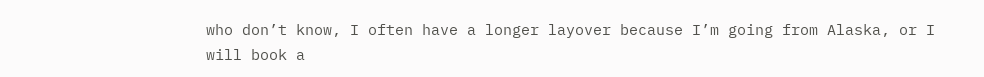who don’t know, I often have a longer layover because I’m going from Alaska, or I will book a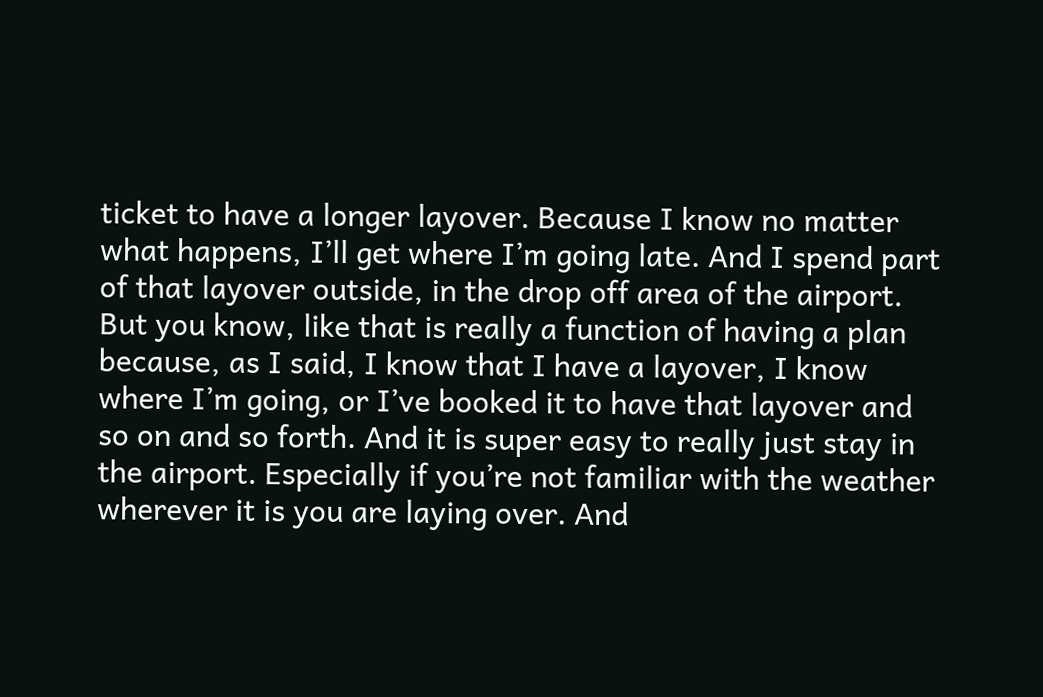ticket to have a longer layover. Because I know no matter what happens, I’ll get where I’m going late. And I spend part of that layover outside, in the drop off area of the airport. But you know, like that is really a function of having a plan because, as I said, I know that I have a layover, I know where I’m going, or I’ve booked it to have that layover and so on and so forth. And it is super easy to really just stay in the airport. Especially if you’re not familiar with the weather wherever it is you are laying over. And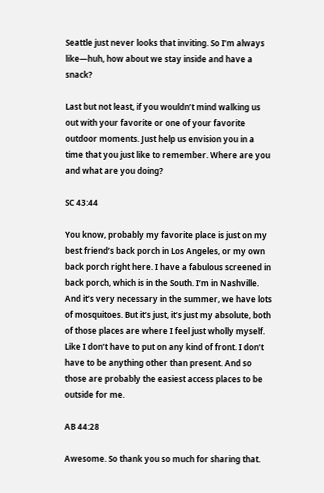Seattle just never looks that inviting. So I’m always like—huh, how about we stay inside and have a snack?

Last but not least, if you wouldn’t mind walking us out with your favorite or one of your favorite outdoor moments. Just help us envision you in a time that you just like to remember. Where are you and what are you doing?

SC 43:44

You know, probably my favorite place is just on my best friend’s back porch in Los Angeles, or my own back porch right here. I have a fabulous screened in back porch, which is in the South. I’m in Nashville. And it’s very necessary in the summer, we have lots of mosquitoes. But it’s just, it’s just my absolute, both of those places are where I feel just wholly myself. Like I don’t have to put on any kind of front. I don’t have to be anything other than present. And so those are probably the easiest access places to be outside for me.

AB 44:28

Awesome. So thank you so much for sharing that.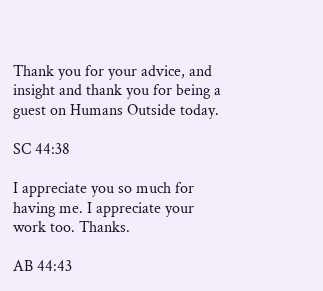Thank you for your advice, and insight and thank you for being a guest on Humans Outside today.

SC 44:38

I appreciate you so much for having me. I appreciate your work too. Thanks.

AB 44:43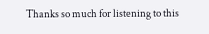Thanks so much for listening to this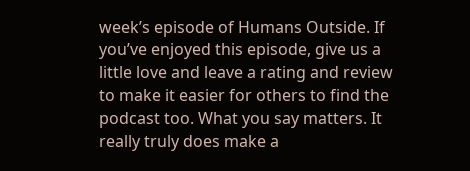week’s episode of Humans Outside. If you’ve enjoyed this episode, give us a little love and leave a rating and review to make it easier for others to find the podcast too. What you say matters. It really truly does make a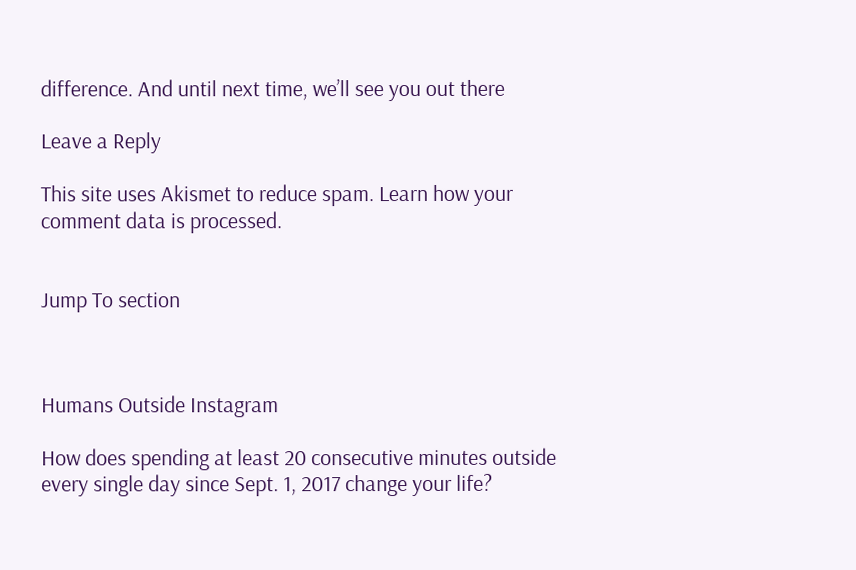difference. And until next time, we’ll see you out there

Leave a Reply

This site uses Akismet to reduce spam. Learn how your comment data is processed.


Jump To section



Humans Outside Instagram

How does spending at least 20 consecutive minutes outside every single day since Sept. 1, 2017 change your life?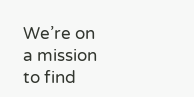We’re on a mission to find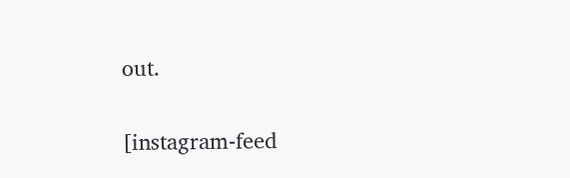out.

[instagram-feed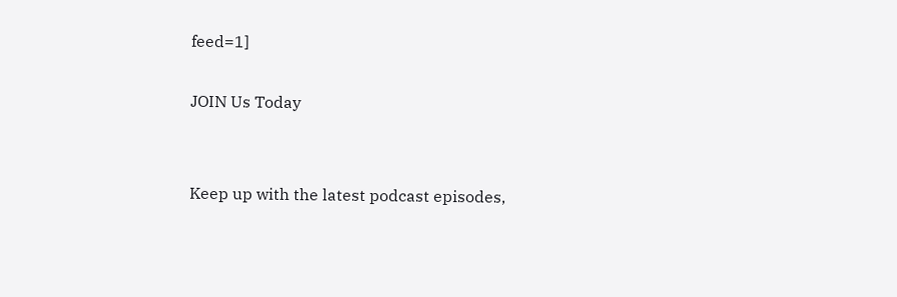feed=1]

JOIN Us Today


Keep up with the latest podcast episodes,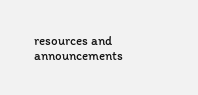resources and announcements